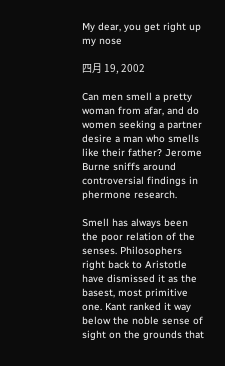My dear, you get right up my nose

四月 19, 2002

Can men smell a pretty woman from afar, and do women seeking a partner desire a man who smells like their father? Jerome Burne sniffs around controversial findings in phermone research.

Smell has always been the poor relation of the senses. Philosophers right back to Aristotle have dismissed it as the basest, most primitive one. Kant ranked it way below the noble sense of sight on the grounds that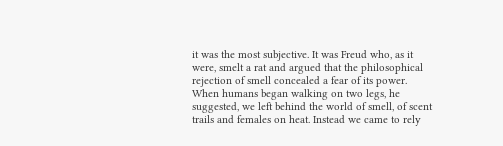it was the most subjective. It was Freud who, as it were, smelt a rat and argued that the philosophical rejection of smell concealed a fear of its power. When humans began walking on two legs, he suggested, we left behind the world of smell, of scent trails and females on heat. Instead we came to rely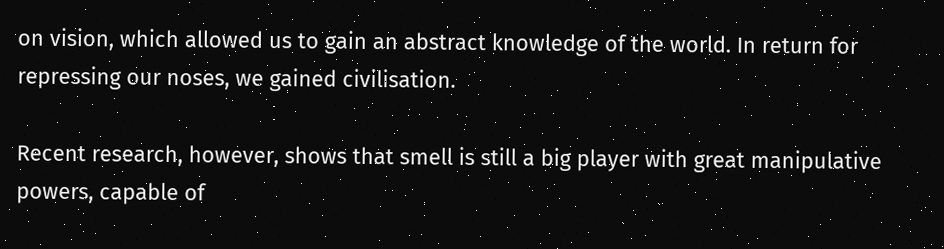on vision, which allowed us to gain an abstract knowledge of the world. In return for repressing our noses, we gained civilisation.

Recent research, however, shows that smell is still a big player with great manipulative powers, capable of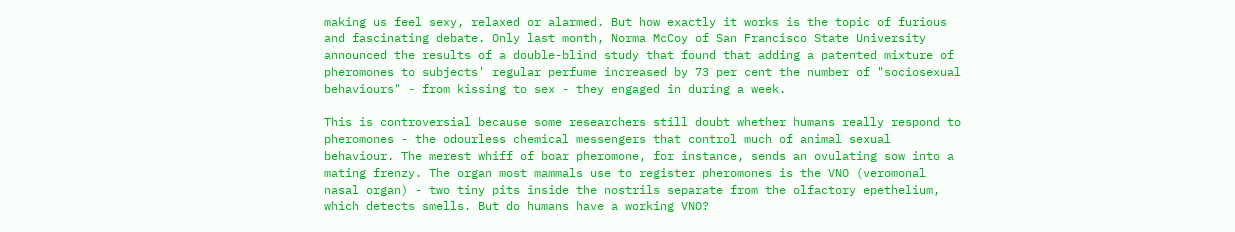making us feel sexy, relaxed or alarmed. But how exactly it works is the topic of furious and fascinating debate. Only last month, Norma McCoy of San Francisco State University announced the results of a double-blind study that found that adding a patented mixture of pheromones to subjects' regular perfume increased by 73 per cent the number of "sociosexual behaviours" - from kissing to sex - they engaged in during a week.

This is controversial because some researchers still doubt whether humans really respond to pheromones - the odourless chemical messengers that control much of animal sexual behaviour. The merest whiff of boar pheromone, for instance, sends an ovulating sow into a mating frenzy. The organ most mammals use to register pheromones is the VNO (veromonal nasal organ) - two tiny pits inside the nostrils separate from the olfactory epethelium, which detects smells. But do humans have a working VNO?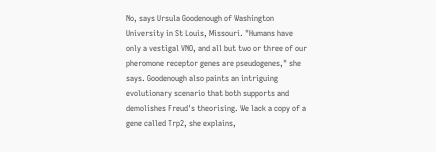No, says Ursula Goodenough of Washington University in St Louis, Missouri. "Humans have only a vestigal VNO, and all but two or three of our pheromone receptor genes are pseudogenes," she says. Goodenough also paints an intriguing evolutionary scenario that both supports and demolishes Freud's theorising. We lack a copy of a gene called Trp2, she explains,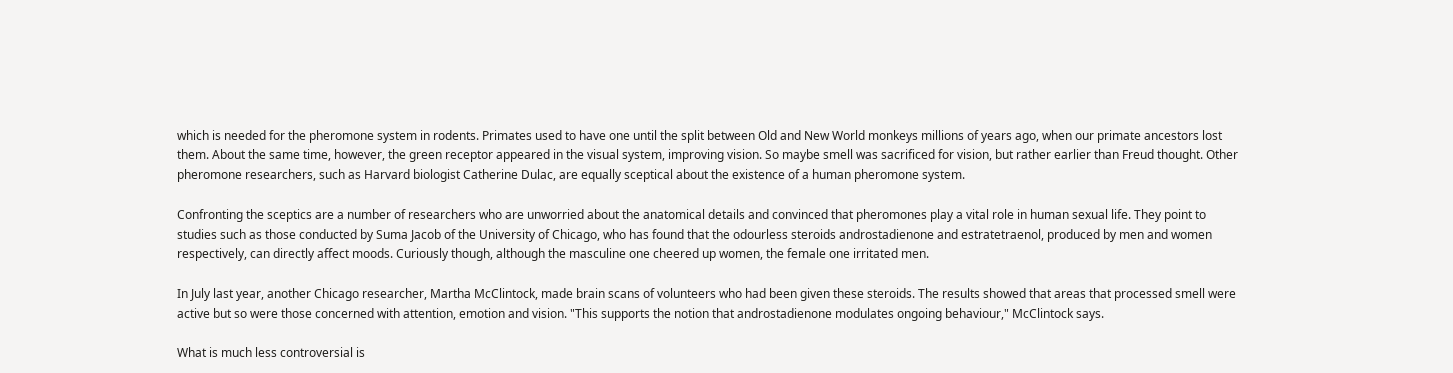which is needed for the pheromone system in rodents. Primates used to have one until the split between Old and New World monkeys millions of years ago, when our primate ancestors lost them. About the same time, however, the green receptor appeared in the visual system, improving vision. So maybe smell was sacrificed for vision, but rather earlier than Freud thought. Other pheromone researchers, such as Harvard biologist Catherine Dulac, are equally sceptical about the existence of a human pheromone system.

Confronting the sceptics are a number of researchers who are unworried about the anatomical details and convinced that pheromones play a vital role in human sexual life. They point to studies such as those conducted by Suma Jacob of the University of Chicago, who has found that the odourless steroids androstadienone and estratetraenol, produced by men and women respectively, can directly affect moods. Curiously though, although the masculine one cheered up women, the female one irritated men.

In July last year, another Chicago researcher, Martha McClintock, made brain scans of volunteers who had been given these steroids. The results showed that areas that processed smell were active but so were those concerned with attention, emotion and vision. "This supports the notion that androstadienone modulates ongoing behaviour," McClintock says.

What is much less controversial is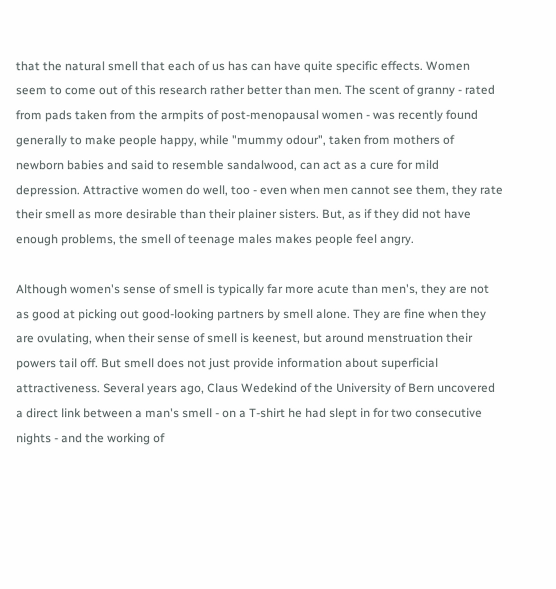that the natural smell that each of us has can have quite specific effects. Women seem to come out of this research rather better than men. The scent of granny - rated from pads taken from the armpits of post-menopausal women - was recently found generally to make people happy, while "mummy odour", taken from mothers of newborn babies and said to resemble sandalwood, can act as a cure for mild depression. Attractive women do well, too - even when men cannot see them, they rate their smell as more desirable than their plainer sisters. But, as if they did not have enough problems, the smell of teenage males makes people feel angry.

Although women's sense of smell is typically far more acute than men's, they are not as good at picking out good-looking partners by smell alone. They are fine when they are ovulating, when their sense of smell is keenest, but around menstruation their powers tail off. But smell does not just provide information about superficial attractiveness. Several years ago, Claus Wedekind of the University of Bern uncovered a direct link between a man's smell - on a T-shirt he had slept in for two consecutive nights - and the working of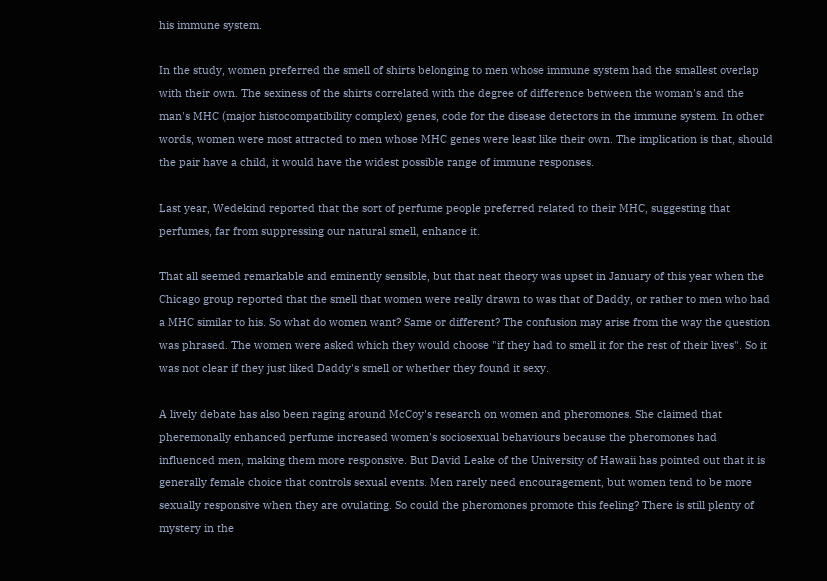his immune system.

In the study, women preferred the smell of shirts belonging to men whose immune system had the smallest overlap with their own. The sexiness of the shirts correlated with the degree of difference between the woman's and the man's MHC (major histocompatibility complex) genes, code for the disease detectors in the immune system. In other words, women were most attracted to men whose MHC genes were least like their own. The implication is that, should the pair have a child, it would have the widest possible range of immune responses.

Last year, Wedekind reported that the sort of perfume people preferred related to their MHC, suggesting that perfumes, far from suppressing our natural smell, enhance it.

That all seemed remarkable and eminently sensible, but that neat theory was upset in January of this year when the Chicago group reported that the smell that women were really drawn to was that of Daddy, or rather to men who had a MHC similar to his. So what do women want? Same or different? The confusion may arise from the way the question was phrased. The women were asked which they would choose "if they had to smell it for the rest of their lives". So it was not clear if they just liked Daddy's smell or whether they found it sexy.

A lively debate has also been raging around McCoy's research on women and pheromones. She claimed that pheremonally enhanced perfume increased women's sociosexual behaviours because the pheromones had influenced men, making them more responsive. But David Leake of the University of Hawaii has pointed out that it is generally female choice that controls sexual events. Men rarely need encouragement, but women tend to be more sexually responsive when they are ovulating. So could the pheromones promote this feeling? There is still plenty of mystery in the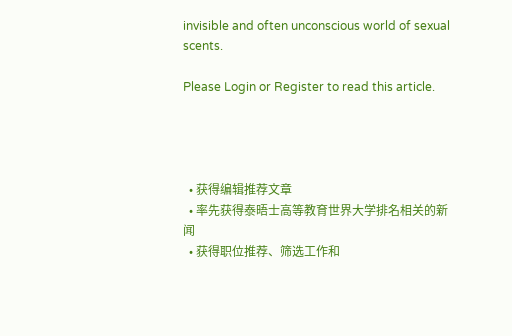invisible and often unconscious world of sexual scents.

Please Login or Register to read this article.




  • 获得编辑推荐文章
  • 率先获得泰晤士高等教育世界大学排名相关的新闻
  • 获得职位推荐、筛选工作和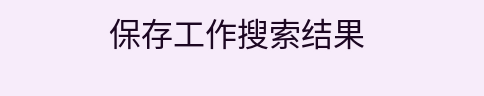保存工作搜索结果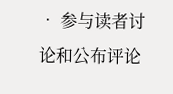• 参与读者讨论和公布评论